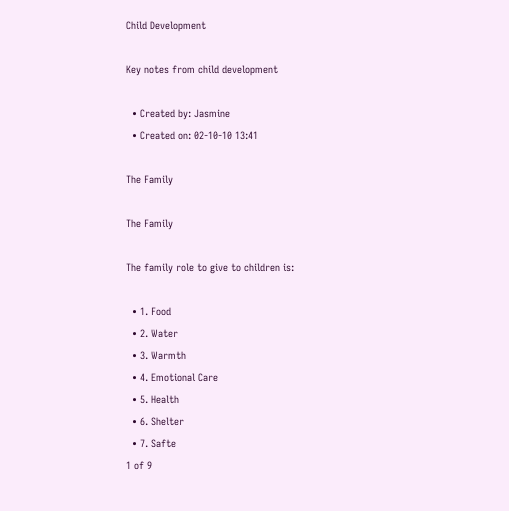Child Development

Key notes from child development

  • Created by: Jasmine
  • Created on: 02-10-10 13:41

The Family

The Family

The family role to give to children is:

  • 1. Food
  • 2. Water
  • 3. Warmth
  • 4. Emotional Care
  • 5. Health
  • 6. Shelter
  • 7. Safte
1 of 9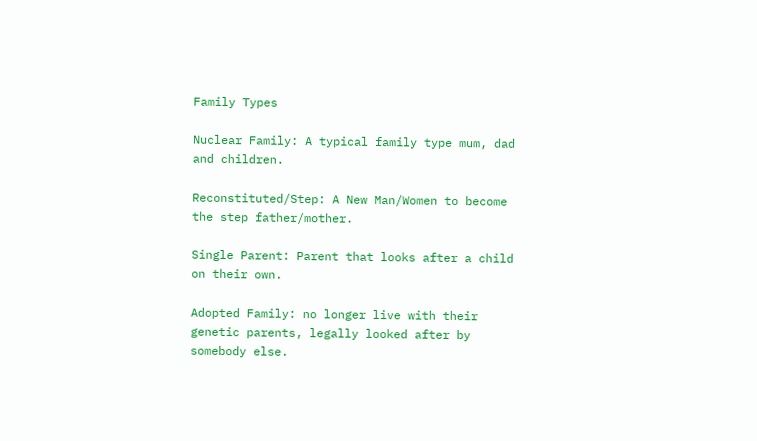Family Types

Nuclear Family: A typical family type mum, dad and children.

Reconstituted/Step: A New Man/Women to become the step father/mother.

Single Parent: Parent that looks after a child on their own.

Adopted Family: no longer live with their genetic parents, legally looked after by somebody else.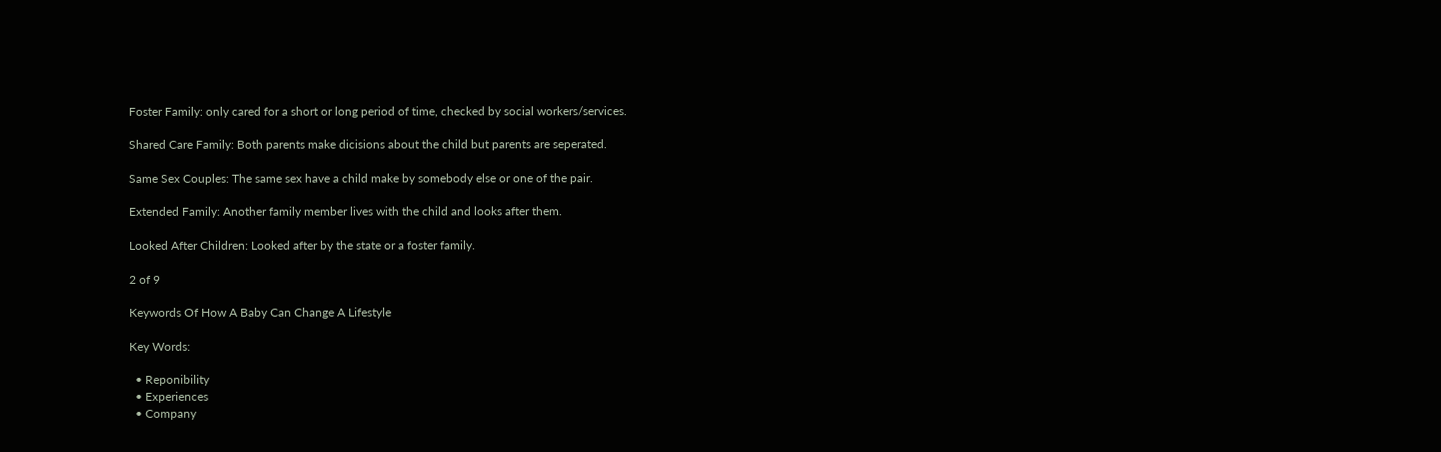Foster Family: only cared for a short or long period of time, checked by social workers/services.

Shared Care Family: Both parents make dicisions about the child but parents are seperated.

Same Sex Couples: The same sex have a child make by somebody else or one of the pair.

Extended Family: Another family member lives with the child and looks after them.

Looked After Children: Looked after by the state or a foster family.

2 of 9

Keywords Of How A Baby Can Change A Lifestyle

Key Words:

  • Reponibility
  • Experiences
  • Company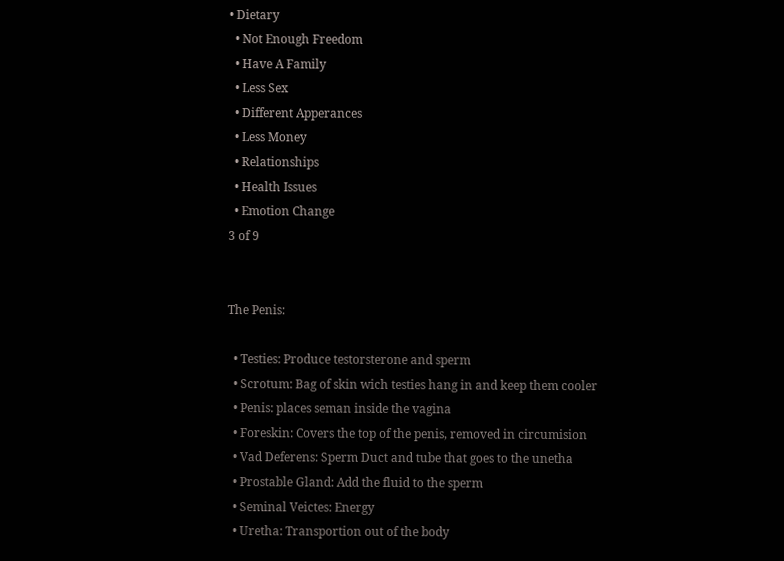• Dietary
  • Not Enough Freedom
  • Have A Family
  • Less Sex
  • Different Apperances
  • Less Money
  • Relationships
  • Health Issues
  • Emotion Change
3 of 9


The Penis:

  • Testies: Produce testorsterone and sperm
  • Scrotum: Bag of skin wich testies hang in and keep them cooler
  • Penis: places seman inside the vagina
  • Foreskin: Covers the top of the penis, removed in circumision
  • Vad Deferens: Sperm Duct and tube that goes to the unetha
  • Prostable Gland: Add the fluid to the sperm
  • Seminal Veictes: Energy
  • Uretha: Transportion out of the body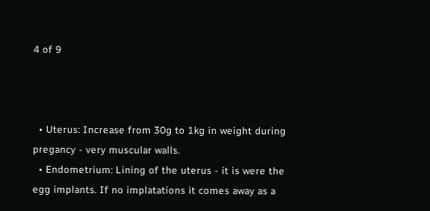4 of 9



  • Uterus: Increase from 30g to 1kg in weight during pregancy - very muscular walls.
  • Endometrium: Lining of the uterus - it is were the egg implants. If no implatations it comes away as a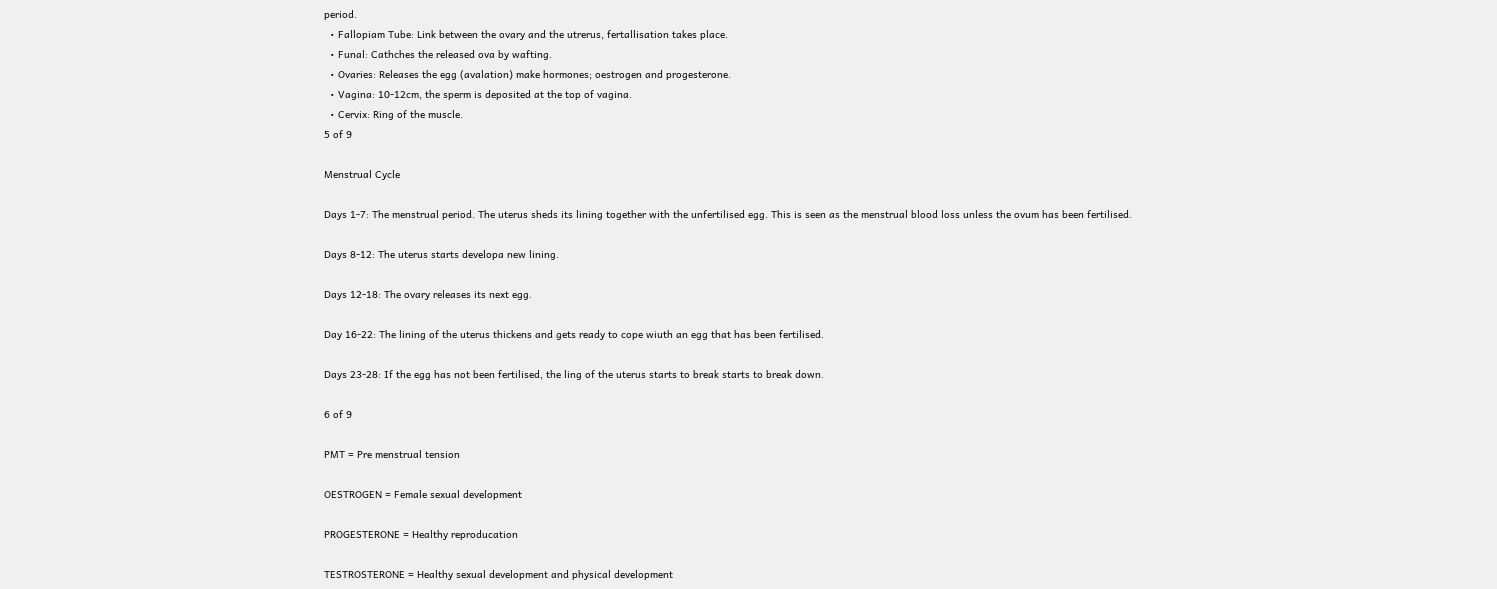period.
  • Fallopiam Tube: Link between the ovary and the utrerus, fertallisation takes place.
  • Funal: Cathches the released ova by wafting.
  • Ovaries: Releases the egg (avalation) make hormones; oestrogen and progesterone.
  • Vagina: 10-12cm, the sperm is deposited at the top of vagina.
  • Cervix: Ring of the muscle.
5 of 9

Menstrual Cycle

Days 1-7: The menstrual period. The uterus sheds its lining together with the unfertilised egg. This is seen as the menstrual blood loss unless the ovum has been fertilised.

Days 8-12: The uterus starts developa new lining.

Days 12-18: The ovary releases its next egg.

Day 16-22: The lining of the uterus thickens and gets ready to cope wiuth an egg that has been fertilised.

Days 23-28: If the egg has not been fertilised, the ling of the uterus starts to break starts to break down.

6 of 9

PMT = Pre menstrual tension

OESTROGEN = Female sexual development

PROGESTERONE = Healthy reproducation

TESTROSTERONE = Healthy sexual development and physical development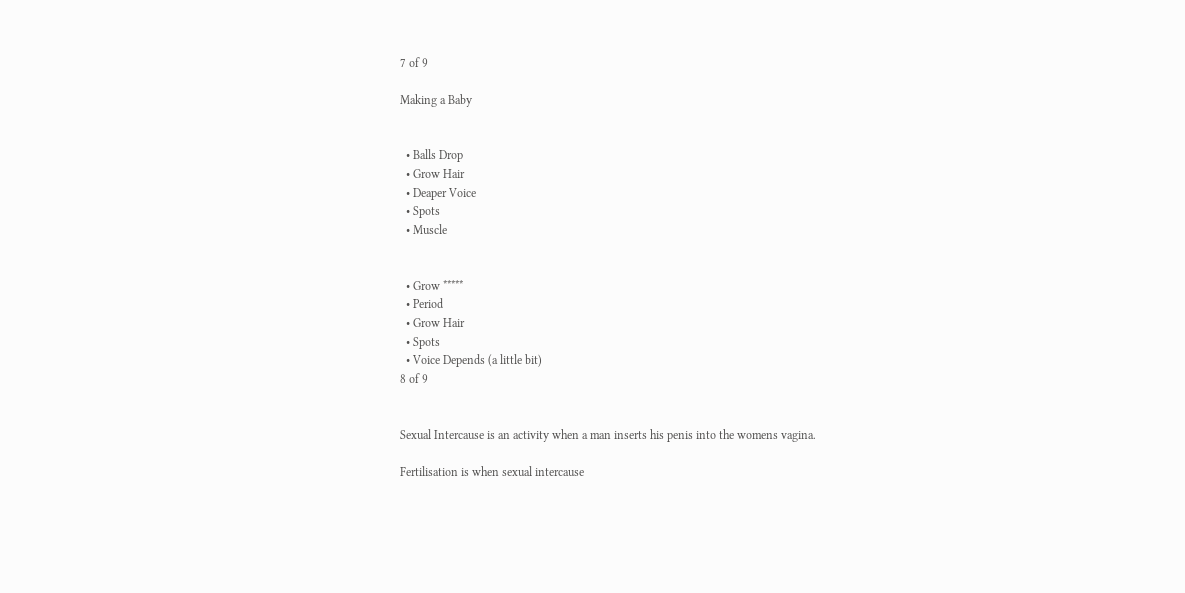7 of 9

Making a Baby


  • Balls Drop
  • Grow Hair
  • Deaper Voice
  • Spots
  • Muscle


  • Grow *****
  • Period
  • Grow Hair
  • Spots
  • Voice Depends (a little bit)
8 of 9


Sexual Intercause is an activity when a man inserts his penis into the womens vagina.

Fertilisation is when sexual intercause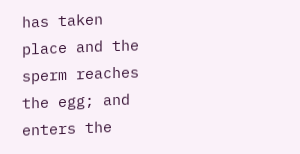has taken place and the sperm reaches the egg; and enters the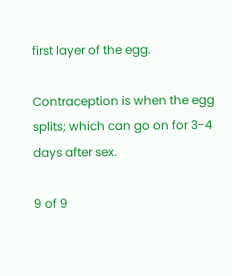first layer of the egg.

Contraception is when the egg splits; which can go on for 3-4 days after sex.

9 of 9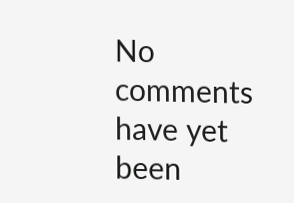No comments have yet been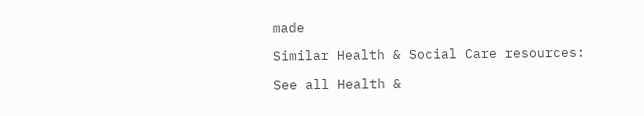made

Similar Health & Social Care resources:

See all Health &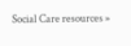Social Care resources »